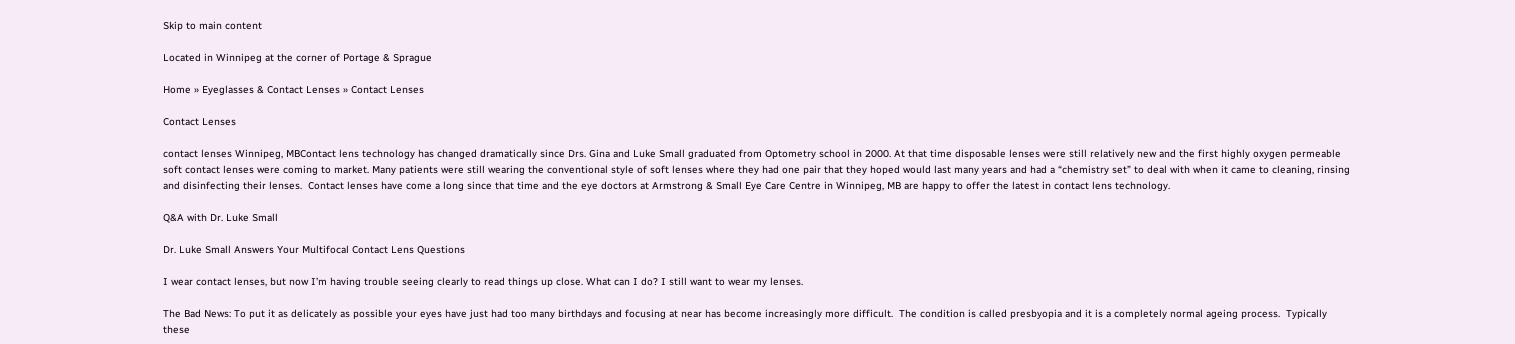Skip to main content

Located in Winnipeg at the corner of Portage & Sprague

Home » Eyeglasses & Contact Lenses » Contact Lenses

Contact Lenses

contact lenses Winnipeg, MBContact lens technology has changed dramatically since Drs. Gina and Luke Small graduated from Optometry school in 2000. At that time disposable lenses were still relatively new and the first highly oxygen permeable soft contact lenses were coming to market. Many patients were still wearing the conventional style of soft lenses where they had one pair that they hoped would last many years and had a “chemistry set” to deal with when it came to cleaning, rinsing and disinfecting their lenses.  Contact lenses have come a long since that time and the eye doctors at Armstrong & Small Eye Care Centre in Winnipeg, MB are happy to offer the latest in contact lens technology.

Q&A with Dr. Luke Small

Dr. Luke Small Answers Your Multifocal Contact Lens Questions

I wear contact lenses, but now I’m having trouble seeing clearly to read things up close. What can I do? I still want to wear my lenses.

The Bad News: To put it as delicately as possible your eyes have just had too many birthdays and focusing at near has become increasingly more difficult.  The condition is called presbyopia and it is a completely normal ageing process.  Typically these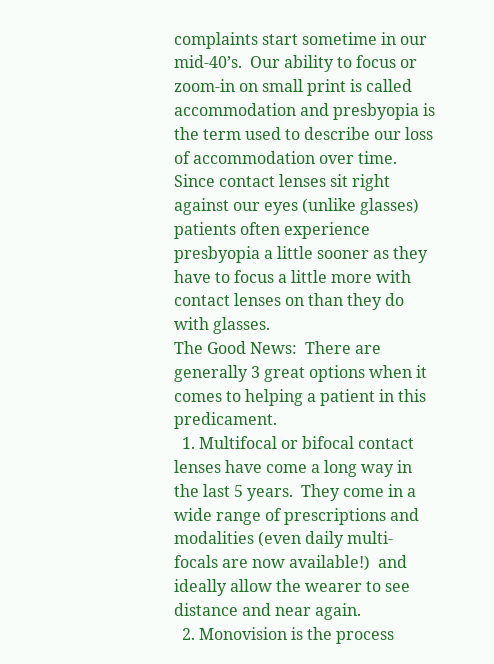complaints start sometime in our mid-40’s.  Our ability to focus or zoom-in on small print is called accommodation and presbyopia is the term used to describe our loss of accommodation over time.  Since contact lenses sit right against our eyes (unlike glasses) patients often experience presbyopia a little sooner as they have to focus a little more with contact lenses on than they do with glasses.
The Good News:  There are generally 3 great options when it comes to helping a patient in this predicament.
  1. Multifocal or bifocal contact lenses have come a long way in the last 5 years.  They come in a wide range of prescriptions and modalities (even daily multi-focals are now available!)  and ideally allow the wearer to see distance and near again.
  2. Monovision is the process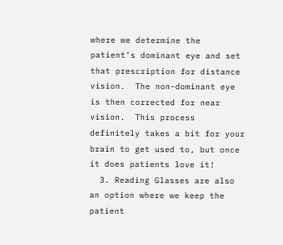where we determine the patient’s dominant eye and set that prescription for distance vision.  The non-dominant eye is then corrected for near vision.  This process definitely takes a bit for your brain to get used to, but once it does patients love it!
  3. Reading Glasses are also an option where we keep the patient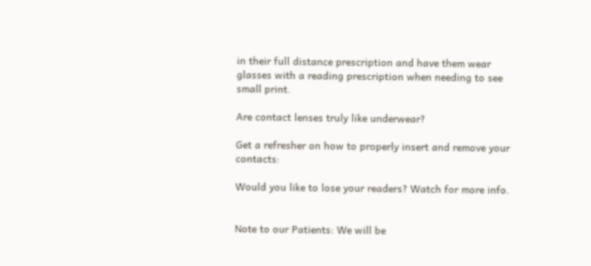in their full distance prescription and have them wear glasses with a reading prescription when needing to see small print.

Are contact lenses truly like underwear?

Get a refresher on how to properly insert and remove your contacts:

Would you like to lose your readers? Watch for more info.


Note to our Patients: We will be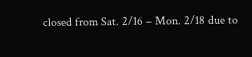closed from Sat. 2/16 – Mon. 2/18 due to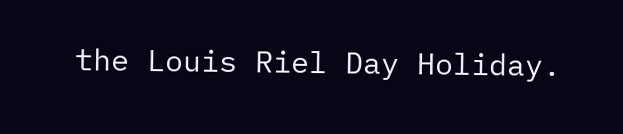the Louis Riel Day Holiday.